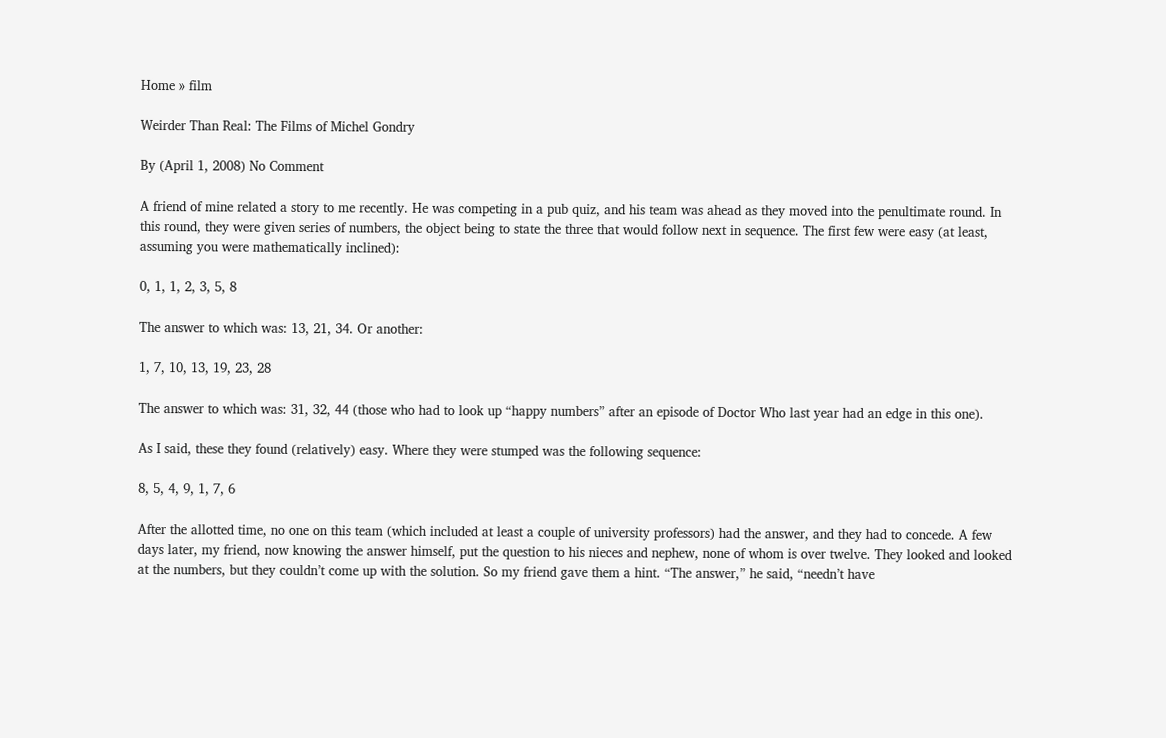Home » film

Weirder Than Real: The Films of Michel Gondry

By (April 1, 2008) No Comment

A friend of mine related a story to me recently. He was competing in a pub quiz, and his team was ahead as they moved into the penultimate round. In this round, they were given series of numbers, the object being to state the three that would follow next in sequence. The first few were easy (at least, assuming you were mathematically inclined):

0, 1, 1, 2, 3, 5, 8

The answer to which was: 13, 21, 34. Or another:

1, 7, 10, 13, 19, 23, 28

The answer to which was: 31, 32, 44 (those who had to look up “happy numbers” after an episode of Doctor Who last year had an edge in this one).

As I said, these they found (relatively) easy. Where they were stumped was the following sequence:

8, 5, 4, 9, 1, 7, 6

After the allotted time, no one on this team (which included at least a couple of university professors) had the answer, and they had to concede. A few days later, my friend, now knowing the answer himself, put the question to his nieces and nephew, none of whom is over twelve. They looked and looked at the numbers, but they couldn’t come up with the solution. So my friend gave them a hint. “The answer,” he said, “needn’t have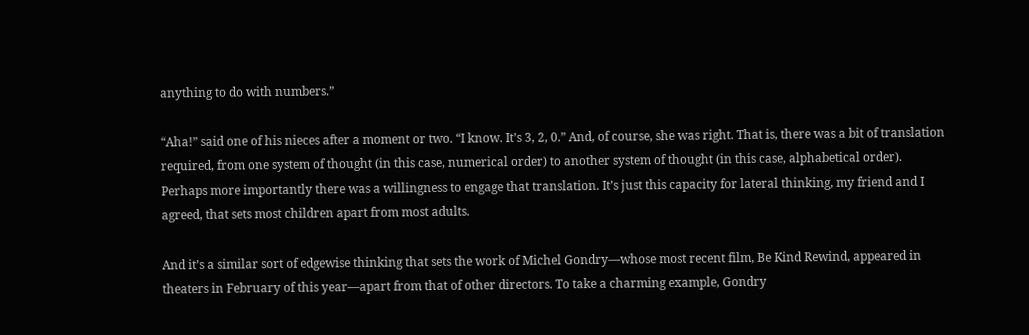anything to do with numbers.”

“Aha!” said one of his nieces after a moment or two. “I know. It’s 3, 2, 0.” And, of course, she was right. That is, there was a bit of translation required, from one system of thought (in this case, numerical order) to another system of thought (in this case, alphabetical order). Perhaps more importantly there was a willingness to engage that translation. It’s just this capacity for lateral thinking, my friend and I agreed, that sets most children apart from most adults.

And it’s a similar sort of edgewise thinking that sets the work of Michel Gondry—whose most recent film, Be Kind Rewind, appeared in theaters in February of this year—apart from that of other directors. To take a charming example, Gondry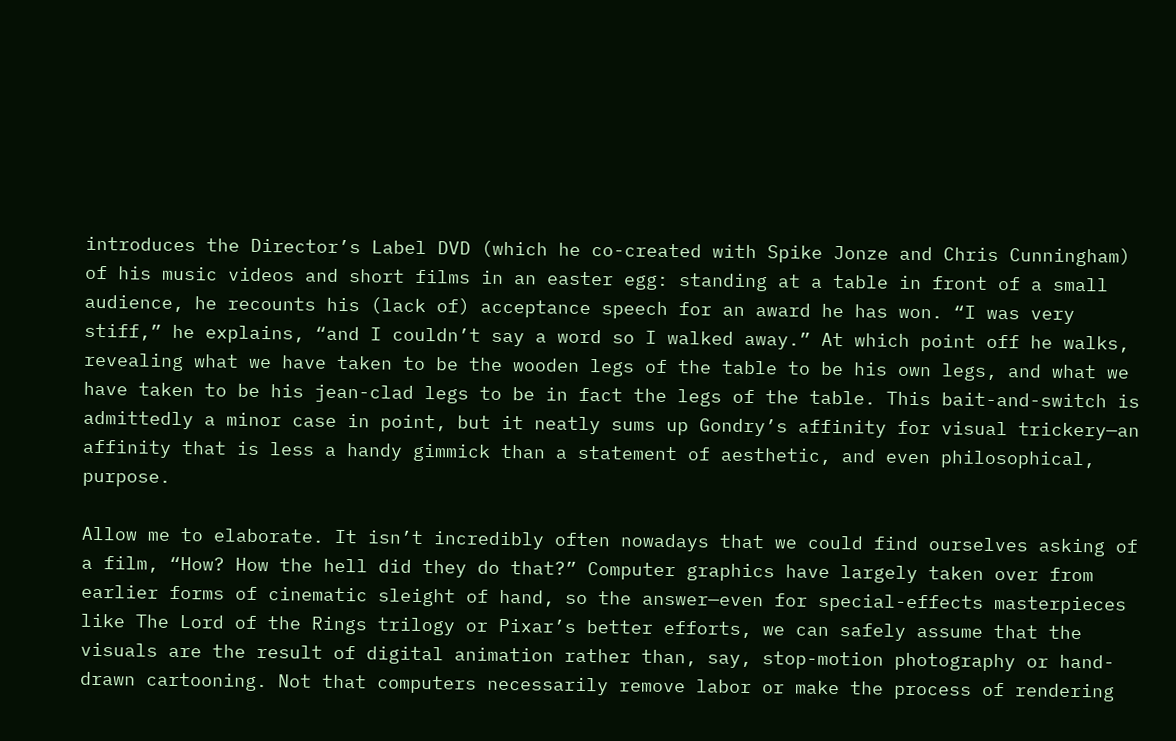introduces the Director’s Label DVD (which he co-created with Spike Jonze and Chris Cunningham) of his music videos and short films in an easter egg: standing at a table in front of a small audience, he recounts his (lack of) acceptance speech for an award he has won. “I was very stiff,” he explains, “and I couldn’t say a word so I walked away.” At which point off he walks, revealing what we have taken to be the wooden legs of the table to be his own legs, and what we have taken to be his jean-clad legs to be in fact the legs of the table. This bait-and-switch is admittedly a minor case in point, but it neatly sums up Gondry’s affinity for visual trickery—an affinity that is less a handy gimmick than a statement of aesthetic, and even philosophical, purpose.

Allow me to elaborate. It isn’t incredibly often nowadays that we could find ourselves asking of a film, “How? How the hell did they do that?” Computer graphics have largely taken over from earlier forms of cinematic sleight of hand, so the answer—even for special-effects masterpieces like The Lord of the Rings trilogy or Pixar’s better efforts, we can safely assume that the visuals are the result of digital animation rather than, say, stop-motion photography or hand-drawn cartooning. Not that computers necessarily remove labor or make the process of rendering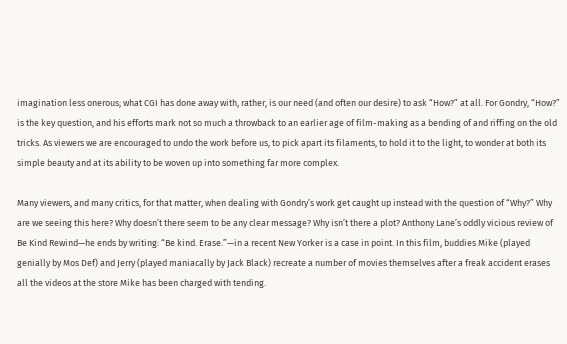imagination less onerous; what CGI has done away with, rather, is our need (and often our desire) to ask “How?” at all. For Gondry, “How?” is the key question, and his efforts mark not so much a throwback to an earlier age of film-making as a bending of and riffing on the old tricks. As viewers we are encouraged to undo the work before us, to pick apart its filaments, to hold it to the light, to wonder at both its simple beauty and at its ability to be woven up into something far more complex.

Many viewers, and many critics, for that matter, when dealing with Gondry’s work get caught up instead with the question of “Why?” Why are we seeing this here? Why doesn’t there seem to be any clear message? Why isn’t there a plot? Anthony Lane’s oddly vicious review of Be Kind Rewind—he ends by writing: “Be kind. Erase.”—in a recent New Yorker is a case in point. In this film, buddies Mike (played genially by Mos Def) and Jerry (played maniacally by Jack Black) recreate a number of movies themselves after a freak accident erases all the videos at the store Mike has been charged with tending.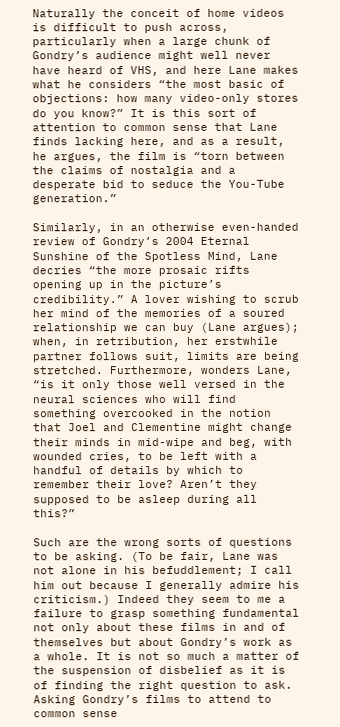Naturally the conceit of home videos is difficult to push across, particularly when a large chunk of Gondry’s audience might well never have heard of VHS, and here Lane makes what he considers “the most basic of objections: how many video-only stores do you know?” It is this sort of attention to common sense that Lane finds lacking here, and as a result, he argues, the film is “torn between the claims of nostalgia and a desperate bid to seduce the You-Tube generation.”

Similarly, in an otherwise even-handed review of Gondry’s 2004 Eternal Sunshine of the Spotless Mind, Lane decries “the more prosaic rifts opening up in the picture’s credibility.” A lover wishing to scrub her mind of the memories of a soured relationship we can buy (Lane argues); when, in retribution, her erstwhile partner follows suit, limits are being stretched. Furthermore, wonders Lane, “is it only those well versed in the neural sciences who will find something overcooked in the notion that Joel and Clementine might change their minds in mid-wipe and beg, with wounded cries, to be left with a handful of details by which to remember their love? Aren’t they supposed to be asleep during all this?”

Such are the wrong sorts of questions to be asking. (To be fair, Lane was not alone in his befuddlement; I call him out because I generally admire his criticism.) Indeed they seem to me a failure to grasp something fundamental not only about these films in and of themselves but about Gondry’s work as a whole. It is not so much a matter of the suspension of disbelief as it is of finding the right question to ask. Asking Gondry’s films to attend to common sense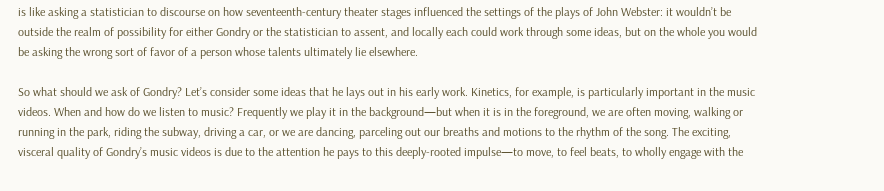is like asking a statistician to discourse on how seventeenth-century theater stages influenced the settings of the plays of John Webster: it wouldn’t be outside the realm of possibility for either Gondry or the statistician to assent, and locally each could work through some ideas, but on the whole you would be asking the wrong sort of favor of a person whose talents ultimately lie elsewhere.

So what should we ask of Gondry? Let’s consider some ideas that he lays out in his early work. Kinetics, for example, is particularly important in the music videos. When and how do we listen to music? Frequently we play it in the background—but when it is in the foreground, we are often moving, walking or running in the park, riding the subway, driving a car, or we are dancing, parceling out our breaths and motions to the rhythm of the song. The exciting, visceral quality of Gondry’s music videos is due to the attention he pays to this deeply-rooted impulse—to move, to feel beats, to wholly engage with the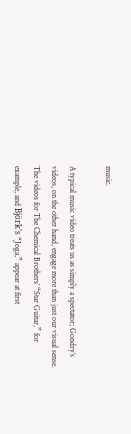music.

A typical music video treats us as simply a spectator; Gondry’s videos, on the other hand, engage more than just our visual sense. The videos for The Chemical Brothers’ “Star Guitar,” for example, and Björk’s “Joga,” appear at first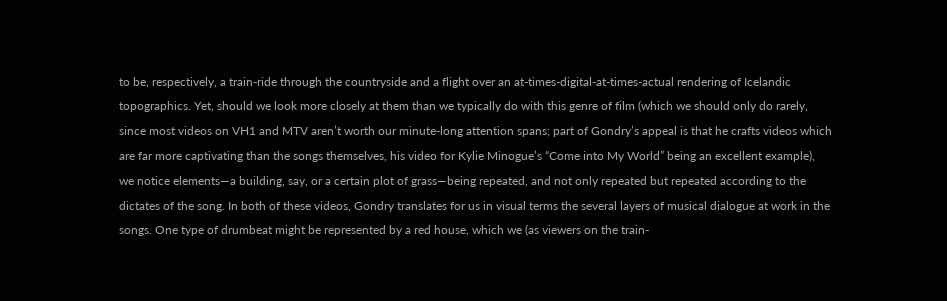to be, respectively, a train-ride through the countryside and a flight over an at-times-digital-at-times-actual rendering of Icelandic topographics. Yet, should we look more closely at them than we typically do with this genre of film (which we should only do rarely, since most videos on VH1 and MTV aren’t worth our minute-long attention spans; part of Gondry’s appeal is that he crafts videos which are far more captivating than the songs themselves, his video for Kylie Minogue’s “Come into My World” being an excellent example), we notice elements—a building, say, or a certain plot of grass—being repeated, and not only repeated but repeated according to the dictates of the song. In both of these videos, Gondry translates for us in visual terms the several layers of musical dialogue at work in the songs. One type of drumbeat might be represented by a red house, which we (as viewers on the train-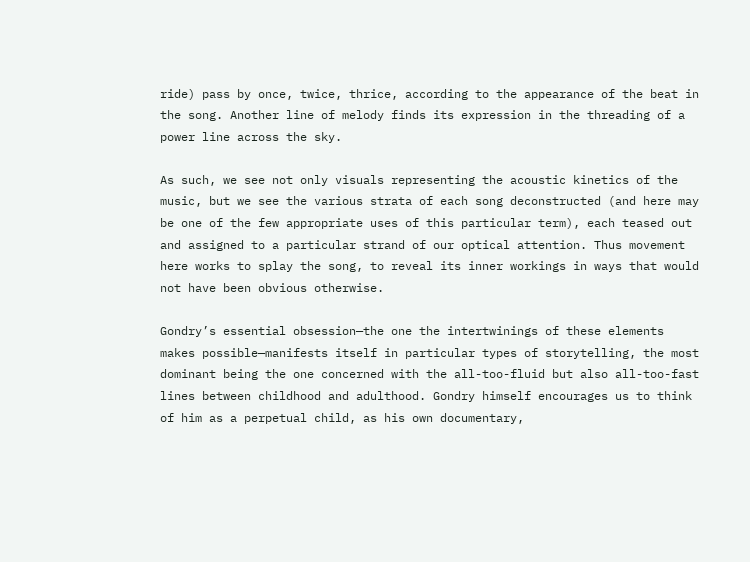ride) pass by once, twice, thrice, according to the appearance of the beat in the song. Another line of melody finds its expression in the threading of a power line across the sky.

As such, we see not only visuals representing the acoustic kinetics of the music, but we see the various strata of each song deconstructed (and here may be one of the few appropriate uses of this particular term), each teased out and assigned to a particular strand of our optical attention. Thus movement here works to splay the song, to reveal its inner workings in ways that would not have been obvious otherwise.

Gondry’s essential obsession—the one the intertwinings of these elements makes possible—manifests itself in particular types of storytelling, the most dominant being the one concerned with the all-too-fluid but also all-too-fast lines between childhood and adulthood. Gondry himself encourages us to think of him as a perpetual child, as his own documentary,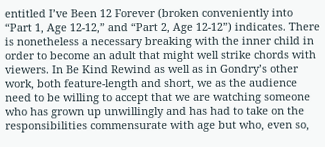entitled I’ve Been 12 Forever (broken conveniently into “Part 1, Age 12-12,” and “Part 2, Age 12-12”) indicates. There is nonetheless a necessary breaking with the inner child in order to become an adult that might well strike chords with viewers. In Be Kind Rewind as well as in Gondry’s other work, both feature-length and short, we as the audience need to be willing to accept that we are watching someone who has grown up unwillingly and has had to take on the responsibilities commensurate with age but who, even so,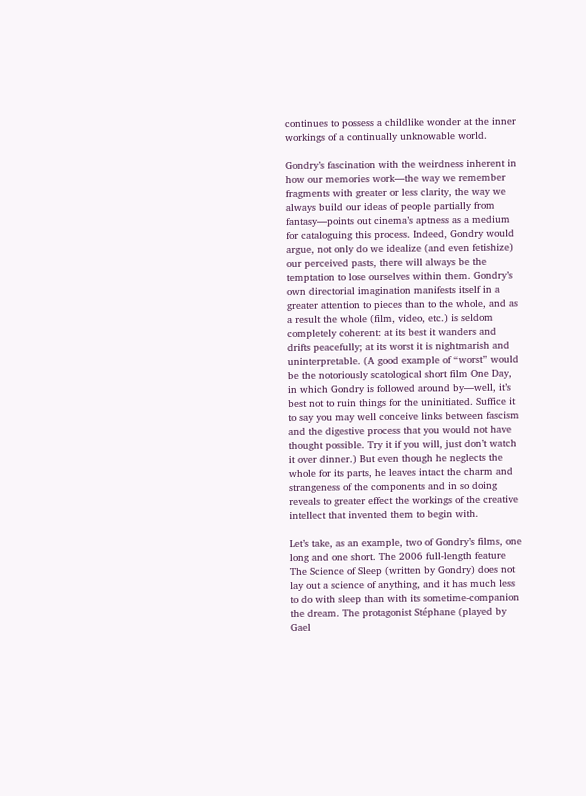continues to possess a childlike wonder at the inner workings of a continually unknowable world.

Gondry’s fascination with the weirdness inherent in how our memories work—the way we remember fragments with greater or less clarity, the way we always build our ideas of people partially from fantasy—points out cinema’s aptness as a medium for cataloguing this process. Indeed, Gondry would argue, not only do we idealize (and even fetishize) our perceived pasts, there will always be the temptation to lose ourselves within them. Gondry’s own directorial imagination manifests itself in a greater attention to pieces than to the whole, and as a result the whole (film, video, etc.) is seldom completely coherent: at its best it wanders and drifts peacefully; at its worst it is nightmarish and uninterpretable. (A good example of “worst” would be the notoriously scatological short film One Day, in which Gondry is followed around by—well, it’s best not to ruin things for the uninitiated. Suffice it to say you may well conceive links between fascism and the digestive process that you would not have thought possible. Try it if you will, just don’t watch it over dinner.) But even though he neglects the whole for its parts, he leaves intact the charm and strangeness of the components and in so doing reveals to greater effect the workings of the creative intellect that invented them to begin with.

Let’s take, as an example, two of Gondry’s films, one long and one short. The 2006 full-length feature The Science of Sleep (written by Gondry) does not lay out a science of anything, and it has much less to do with sleep than with its sometime-companion the dream. The protagonist Stéphane (played by Gael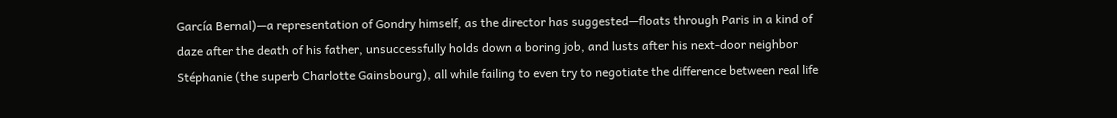García Bernal)—a representation of Gondry himself, as the director has suggested—floats through Paris in a kind of daze after the death of his father, unsuccessfully holds down a boring job, and lusts after his next-door neighbor Stéphanie (the superb Charlotte Gainsbourg), all while failing to even try to negotiate the difference between real life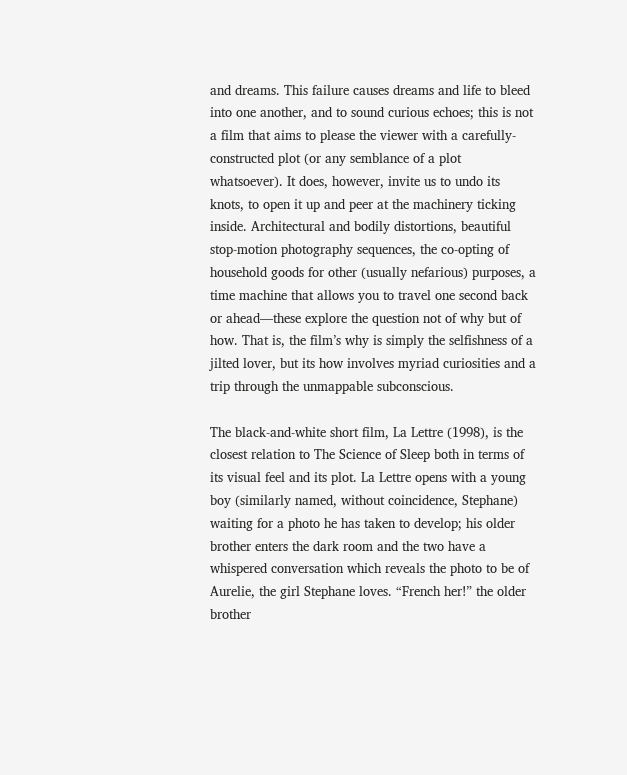and dreams. This failure causes dreams and life to bleed into one another, and to sound curious echoes; this is not a film that aims to please the viewer with a carefully-constructed plot (or any semblance of a plot whatsoever). It does, however, invite us to undo its knots, to open it up and peer at the machinery ticking inside. Architectural and bodily distortions, beautiful stop-motion photography sequences, the co-opting of household goods for other (usually nefarious) purposes, a time machine that allows you to travel one second back or ahead—these explore the question not of why but of how. That is, the film’s why is simply the selfishness of a jilted lover, but its how involves myriad curiosities and a trip through the unmappable subconscious.

The black-and-white short film, La Lettre (1998), is the closest relation to The Science of Sleep both in terms of its visual feel and its plot. La Lettre opens with a young boy (similarly named, without coincidence, Stephane) waiting for a photo he has taken to develop; his older brother enters the dark room and the two have a whispered conversation which reveals the photo to be of Aurelie, the girl Stephane loves. “French her!” the older brother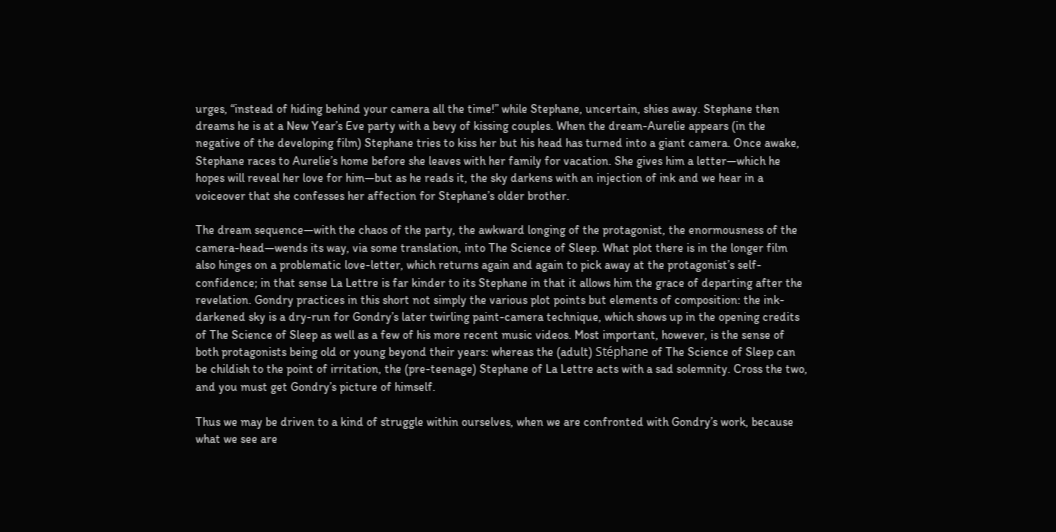urges, “instead of hiding behind your camera all the time!” while Stephane, uncertain, shies away. Stephane then dreams he is at a New Year’s Eve party with a bevy of kissing couples. When the dream-Aurelie appears (in the negative of the developing film) Stephane tries to kiss her but his head has turned into a giant camera. Once awake, Stephane races to Aurelie’s home before she leaves with her family for vacation. She gives him a letter—which he hopes will reveal her love for him—but as he reads it, the sky darkens with an injection of ink and we hear in a voiceover that she confesses her affection for Stephane’s older brother.

The dream sequence—with the chaos of the party, the awkward longing of the protagonist, the enormousness of the camera-head—wends its way, via some translation, into The Science of Sleep. What plot there is in the longer film also hinges on a problematic love-letter, which returns again and again to pick away at the protagonist’s self-confidence; in that sense La Lettre is far kinder to its Stephane in that it allows him the grace of departing after the revelation. Gondry practices in this short not simply the various plot points but elements of composition: the ink-darkened sky is a dry-run for Gondry’s later twirling paint-camera technique, which shows up in the opening credits of The Science of Sleep as well as a few of his more recent music videos. Most important, however, is the sense of both protagonists being old or young beyond their years: whereas the (adult) Stéphane of The Science of Sleep can be childish to the point of irritation, the (pre-teenage) Stephane of La Lettre acts with a sad solemnity. Cross the two, and you must get Gondry’s picture of himself.

Thus we may be driven to a kind of struggle within ourselves, when we are confronted with Gondry’s work, because what we see are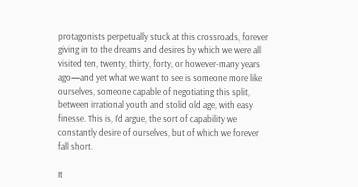protagonists perpetually stuck at this crossroads, forever giving in to the dreams and desires by which we were all visited ten, twenty, thirty, forty, or however-many years ago—and yet what we want to see is someone more like ourselves, someone capable of negotiating this split, between irrational youth and stolid old age, with easy finesse. This is, I’d argue, the sort of capability we constantly desire of ourselves, but of which we forever fall short.

It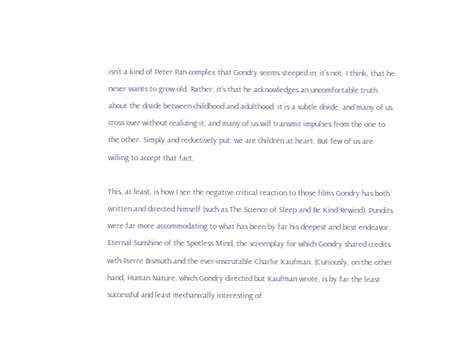isn’t a kind of Peter Pan complex that Gondry seems steeped in; it’s not, I think, that he never wants to grow old. Rather, it’s that he acknowledges an uncomfortable truth about the divide between childhood and adulthood: it is a subtle divide, and many of us cross over without realizing it, and many of us will transmit impulses from the one to the other. Simply and reductively put: we are children at heart. But few of us are willing to accept that fact.

This, at least, is how I see the negative critical reaction to those films Gondry has both written and directed himself (such as The Science of Sleep and Be Kind Rewind). Pundits were far more accommodating to what has been by far his deepest and best endeavor, Eternal Sunshine of the Spotless Mind, the screenplay for which Gondry shared credits with Pierre Bismuth and the ever-inscrutable Charlie Kaufman. (Curiously, on the other hand, Human Nature, which Gondry directed but Kaufman wrote, is by far the least successful and least mechanically interesting of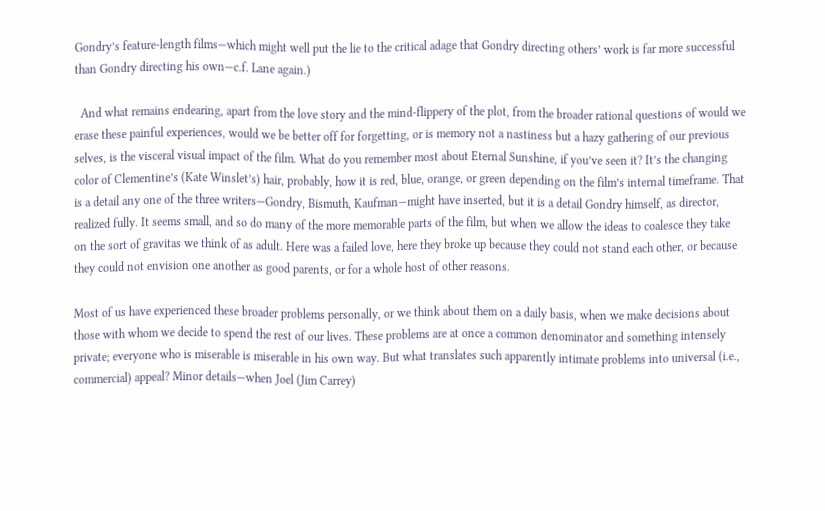Gondry’s feature-length films—which might well put the lie to the critical adage that Gondry directing others’ work is far more successful than Gondry directing his own—c.f. Lane again.)

  And what remains endearing, apart from the love story and the mind-flippery of the plot, from the broader rational questions of would we erase these painful experiences, would we be better off for forgetting, or is memory not a nastiness but a hazy gathering of our previous selves, is the visceral visual impact of the film. What do you remember most about Eternal Sunshine, if you’ve seen it? It’s the changing color of Clementine’s (Kate Winslet’s) hair, probably, how it is red, blue, orange, or green depending on the film’s internal timeframe. That is a detail any one of the three writers—Gondry, Bismuth, Kaufman—might have inserted, but it is a detail Gondry himself, as director, realized fully. It seems small, and so do many of the more memorable parts of the film, but when we allow the ideas to coalesce they take on the sort of gravitas we think of as adult. Here was a failed love, here they broke up because they could not stand each other, or because they could not envision one another as good parents, or for a whole host of other reasons.

Most of us have experienced these broader problems personally, or we think about them on a daily basis, when we make decisions about those with whom we decide to spend the rest of our lives. These problems are at once a common denominator and something intensely private; everyone who is miserable is miserable in his own way. But what translates such apparently intimate problems into universal (i.e., commercial) appeal? Minor details—when Joel (Jim Carrey)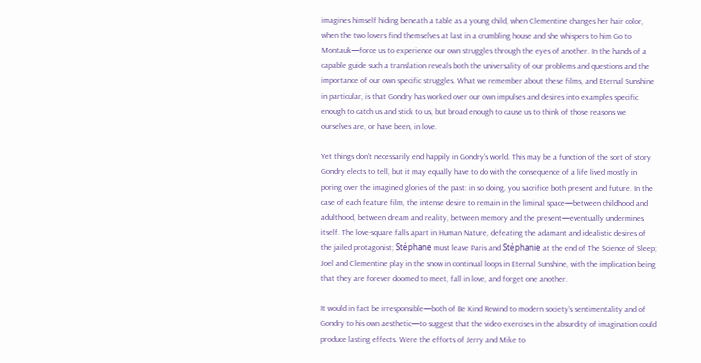imagines himself hiding beneath a table as a young child, when Clementine changes her hair color, when the two lovers find themselves at last in a crumbling house and she whispers to him Go to Montauk—force us to experience our own struggles through the eyes of another. In the hands of a capable guide such a translation reveals both the universality of our problems and questions and the importance of our own specific struggles. What we remember about these films, and Eternal Sunshine in particular, is that Gondry has worked over our own impulses and desires into examples specific enough to catch us and stick to us, but broad enough to cause us to think of those reasons we ourselves are, or have been, in love.

Yet things don’t necessarily end happily in Gondry’s world. This may be a function of the sort of story Gondry elects to tell, but it may equally have to do with the consequence of a life lived mostly in poring over the imagined glories of the past: in so doing, you sacrifice both present and future. In the case of each feature film, the intense desire to remain in the liminal space—between childhood and adulthood, between dream and reality, between memory and the present—eventually undermines itself. The love-square falls apart in Human Nature, defeating the adamant and idealistic desires of the jailed protagonist; Stéphane must leave Paris and Stéphanie at the end of The Science of Sleep; Joel and Clementine play in the snow in continual loops in Eternal Sunshine, with the implication being that they are forever doomed to meet, fall in love, and forget one another.

It would in fact be irresponsible—both of Be Kind Rewind to modern society’s sentimentality and of Gondry to his own aesthetic—to suggest that the video exercises in the absurdity of imagination could produce lasting effects. Were the efforts of Jerry and Mike to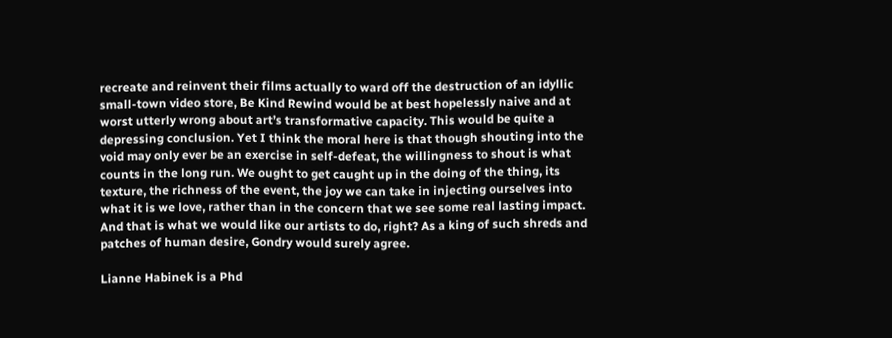recreate and reinvent their films actually to ward off the destruction of an idyllic small-town video store, Be Kind Rewind would be at best hopelessly naive and at worst utterly wrong about art’s transformative capacity. This would be quite a depressing conclusion. Yet I think the moral here is that though shouting into the void may only ever be an exercise in self-defeat, the willingness to shout is what counts in the long run. We ought to get caught up in the doing of the thing, its texture, the richness of the event, the joy we can take in injecting ourselves into what it is we love, rather than in the concern that we see some real lasting impact. And that is what we would like our artists to do, right? As a king of such shreds and patches of human desire, Gondry would surely agree.

Lianne Habinek is a Phd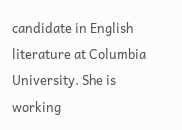candidate in English literature at Columbia University. She is working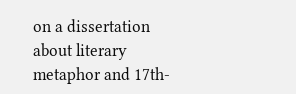on a dissertation about literary metaphor and 17th-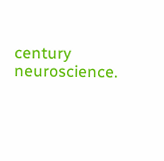century neuroscience.